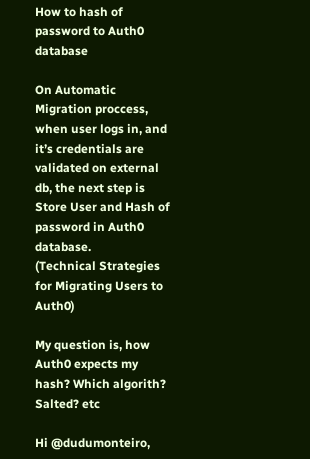How to hash of password to Auth0 database

On Automatic Migration proccess, when user logs in, and it’s credentials are validated on external db, the next step is Store User and Hash of password in Auth0 database.
(Technical Strategies for Migrating Users to Auth0)

My question is, how Auth0 expects my hash? Which algorith? Salted? etc

Hi @dudumonteiro,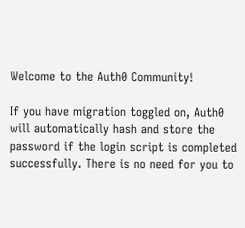Welcome to the Auth0 Community!

If you have migration toggled on, Auth0 will automatically hash and store the password if the login script is completed successfully. There is no need for you to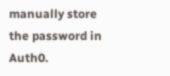manually store the password in Auth0.